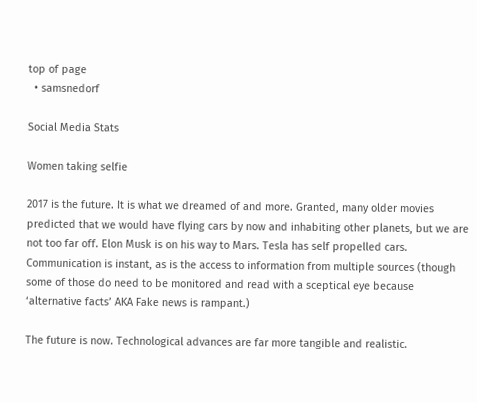top of page
  • samsnedorf

Social Media Stats

Women taking selfie

2017 is the future. It is what we dreamed of and more. Granted, many older movies predicted that we would have flying cars by now and inhabiting other planets, but we are not too far off. Elon Musk is on his way to Mars. Tesla has self propelled cars. Communication is instant, as is the access to information from multiple sources (though some of those do need to be monitored and read with a sceptical eye because ‘alternative facts’ AKA Fake news is rampant.)

The future is now. Technological advances are far more tangible and realistic.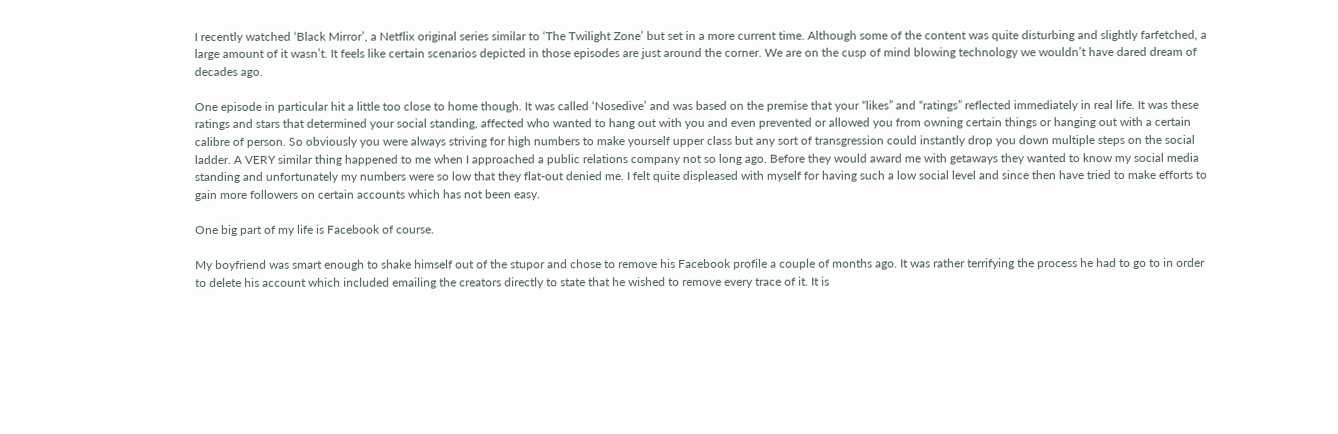I recently watched ‘Black Mirror’, a Netflix original series similar to ‘The Twilight Zone’ but set in a more current time. Although some of the content was quite disturbing and slightly farfetched, a large amount of it wasn’t. It feels like certain scenarios depicted in those episodes are just around the corner. We are on the cusp of mind blowing technology we wouldn’t have dared dream of decades ago.

One episode in particular hit a little too close to home though. It was called ‘Nosedive’ and was based on the premise that your “likes” and “ratings” reflected immediately in real life. It was these ratings and stars that determined your social standing, affected who wanted to hang out with you and even prevented or allowed you from owning certain things or hanging out with a certain calibre of person. So obviously you were always striving for high numbers to make yourself upper class but any sort of transgression could instantly drop you down multiple steps on the social ladder. A VERY similar thing happened to me when I approached a public relations company not so long ago. Before they would award me with getaways they wanted to know my social media standing and unfortunately my numbers were so low that they flat-out denied me. I felt quite displeased with myself for having such a low social level and since then have tried to make efforts to gain more followers on certain accounts which has not been easy.

One big part of my life is Facebook of course.

My boyfriend was smart enough to shake himself out of the stupor and chose to remove his Facebook profile a couple of months ago. It was rather terrifying the process he had to go to in order to delete his account which included emailing the creators directly to state that he wished to remove every trace of it. It is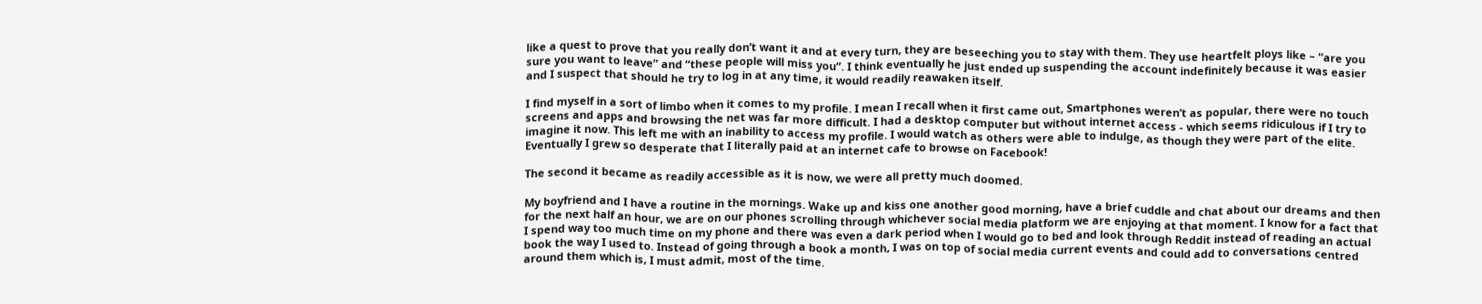like a quest to prove that you really don’t want it and at every turn, they are beseeching you to stay with them. They use heartfelt ploys like – “are you sure you want to leave” and “these people will miss you”. I think eventually he just ended up suspending the account indefinitely because it was easier and I suspect that should he try to log in at any time, it would readily reawaken itself.

I find myself in a sort of limbo when it comes to my profile. I mean I recall when it first came out, Smartphones weren’t as popular, there were no touch screens and apps and browsing the net was far more difficult. I had a desktop computer but without internet access - which seems ridiculous if I try to imagine it now. This left me with an inability to access my profile. I would watch as others were able to indulge, as though they were part of the elite. Eventually I grew so desperate that I literally paid at an internet cafe to browse on Facebook!

The second it became as readily accessible as it is now, we were all pretty much doomed.

My boyfriend and I have a routine in the mornings. Wake up and kiss one another good morning, have a brief cuddle and chat about our dreams and then for the next half an hour, we are on our phones scrolling through whichever social media platform we are enjoying at that moment. I know for a fact that I spend way too much time on my phone and there was even a dark period when I would go to bed and look through Reddit instead of reading an actual book the way I used to. Instead of going through a book a month, I was on top of social media current events and could add to conversations centred around them which is, I must admit, most of the time.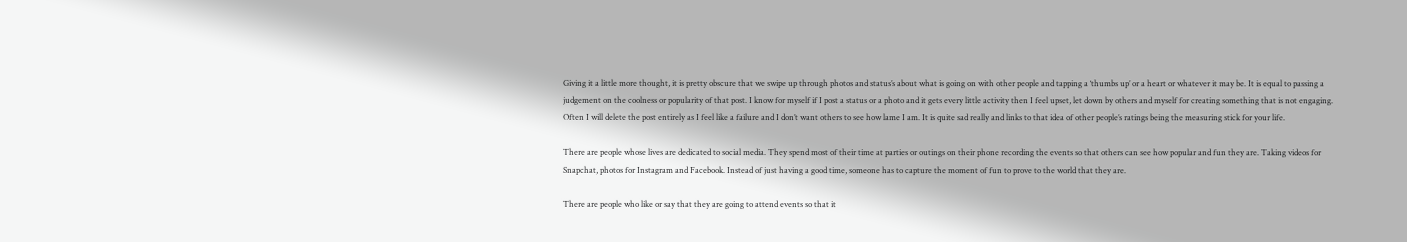Giving it a little more thought, it is pretty obscure that we swipe up through photos and status’s about what is going on with other people and tapping a ‘thumbs up’ or a heart or whatever it may be. It is equal to passing a judgement on the coolness or popularity of that post. I know for myself if I post a status or a photo and it gets every little activity then I feel upset, let down by others and myself for creating something that is not engaging. Often I will delete the post entirely as I feel like a failure and I don’t want others to see how lame I am. It is quite sad really and links to that idea of other people’s ratings being the measuring stick for your life.

There are people whose lives are dedicated to social media. They spend most of their time at parties or outings on their phone recording the events so that others can see how popular and fun they are. Taking videos for Snapchat, photos for Instagram and Facebook. Instead of just having a good time, someone has to capture the moment of fun to prove to the world that they are.

There are people who like or say that they are going to attend events so that it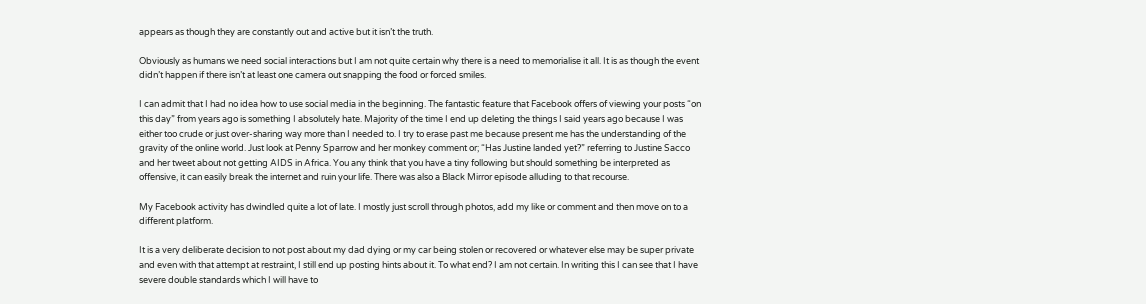appears as though they are constantly out and active but it isn’t the truth.

Obviously as humans we need social interactions but I am not quite certain why there is a need to memorialise it all. It is as though the event didn’t happen if there isn’t at least one camera out snapping the food or forced smiles.

I can admit that I had no idea how to use social media in the beginning. The fantastic feature that Facebook offers of viewing your posts “on this day” from years ago is something I absolutely hate. Majority of the time I end up deleting the things I said years ago because I was either too crude or just over-sharing way more than I needed to. I try to erase past me because present me has the understanding of the gravity of the online world. Just look at Penny Sparrow and her monkey comment or; “Has Justine landed yet?” referring to Justine Sacco and her tweet about not getting AIDS in Africa. You any think that you have a tiny following but should something be interpreted as offensive, it can easily break the internet and ruin your life. There was also a Black Mirror episode alluding to that recourse.

My Facebook activity has dwindled quite a lot of late. I mostly just scroll through photos, add my like or comment and then move on to a different platform.

It is a very deliberate decision to not post about my dad dying or my car being stolen or recovered or whatever else may be super private and even with that attempt at restraint, I still end up posting hints about it. To what end? I am not certain. In writing this I can see that I have severe double standards which I will have to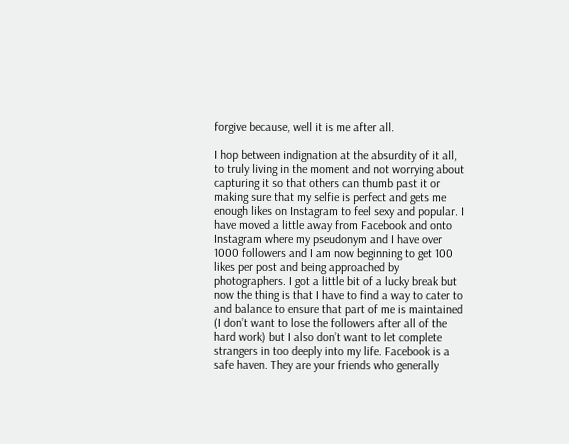forgive because, well it is me after all.

I hop between indignation at the absurdity of it all, to truly living in the moment and not worrying about capturing it so that others can thumb past it or making sure that my selfie is perfect and gets me enough likes on Instagram to feel sexy and popular. I have moved a little away from Facebook and onto Instagram where my pseudonym and I have over 1000 followers and I am now beginning to get 100 likes per post and being approached by photographers. I got a little bit of a lucky break but now the thing is that I have to find a way to cater to and balance to ensure that part of me is maintained (I don’t want to lose the followers after all of the hard work) but I also don’t want to let complete strangers in too deeply into my life. Facebook is a safe haven. They are your friends who generally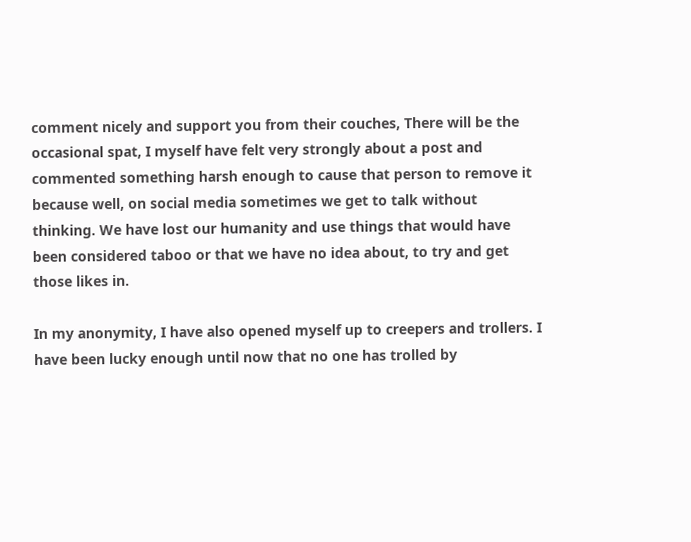comment nicely and support you from their couches, There will be the occasional spat, I myself have felt very strongly about a post and commented something harsh enough to cause that person to remove it because well, on social media sometimes we get to talk without thinking. We have lost our humanity and use things that would have been considered taboo or that we have no idea about, to try and get those likes in.

In my anonymity, I have also opened myself up to creepers and trollers. I have been lucky enough until now that no one has trolled by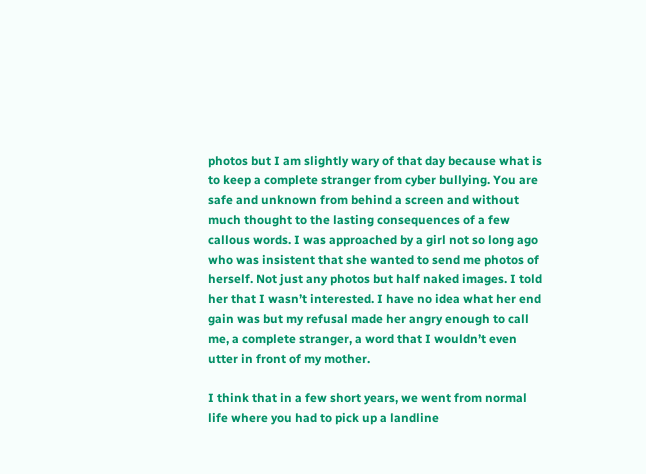photos but I am slightly wary of that day because what is to keep a complete stranger from cyber bullying. You are safe and unknown from behind a screen and without much thought to the lasting consequences of a few callous words. I was approached by a girl not so long ago who was insistent that she wanted to send me photos of herself. Not just any photos but half naked images. I told her that I wasn’t interested. I have no idea what her end gain was but my refusal made her angry enough to call me, a complete stranger, a word that I wouldn’t even utter in front of my mother.

I think that in a few short years, we went from normal life where you had to pick up a landline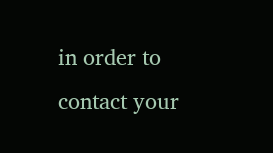in order to contact your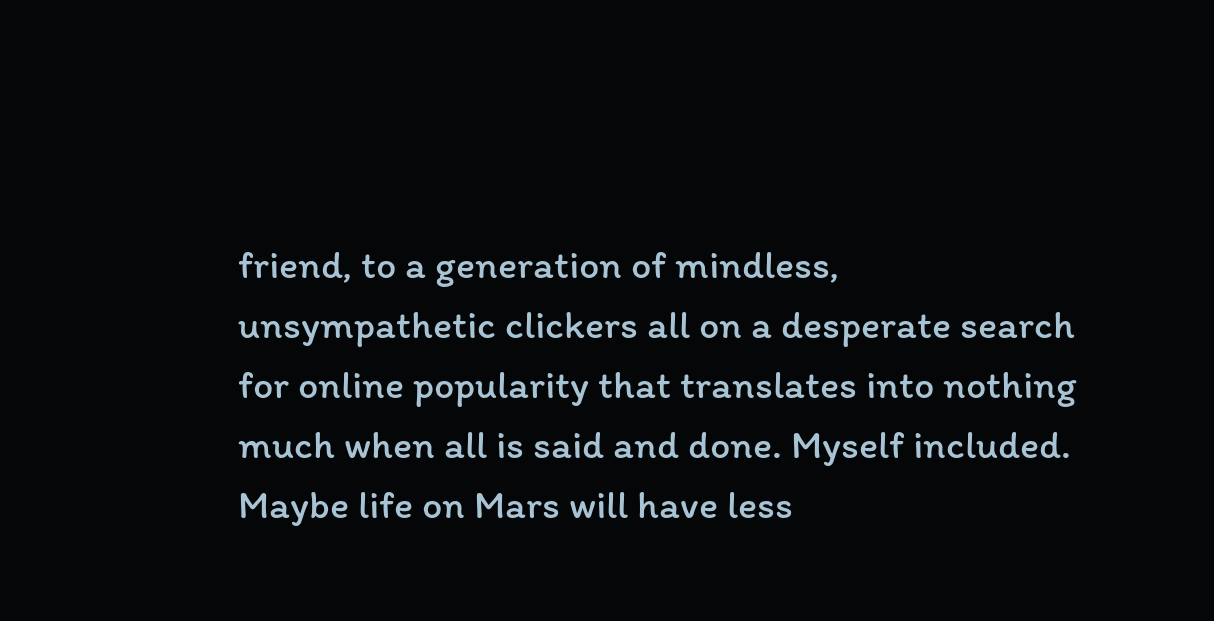friend, to a generation of mindless, unsympathetic clickers all on a desperate search for online popularity that translates into nothing much when all is said and done. Myself included. Maybe life on Mars will have less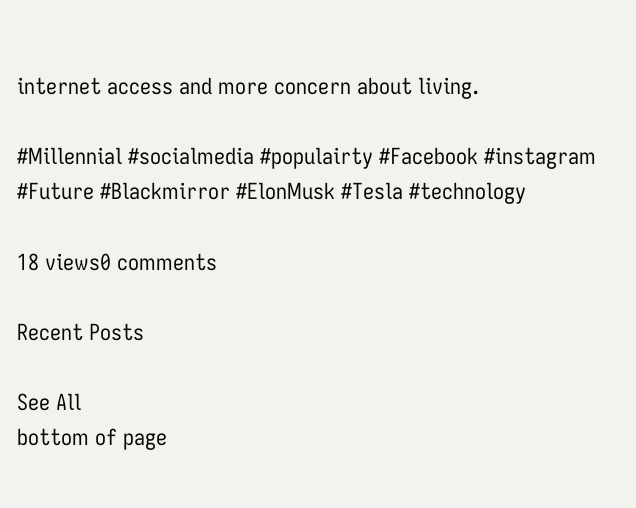internet access and more concern about living.

#Millennial #socialmedia #populairty #Facebook #instagram #Future #Blackmirror #ElonMusk #Tesla #technology

18 views0 comments

Recent Posts

See All
bottom of page